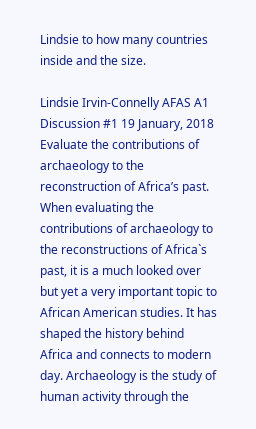Lindsie to how many countries inside and the size.

Lindsie Irvin-Connelly AFAS A1 Discussion #1 19 January, 2018  Evaluate the contributions of archaeology to the reconstruction of Africa’s past. When evaluating the contributions of archaeology to the reconstructions of Africa`s past, it is a much looked over but yet a very important topic to African American studies. It has shaped the history behind Africa and connects to modern day. Archaeology is the study of human activity through the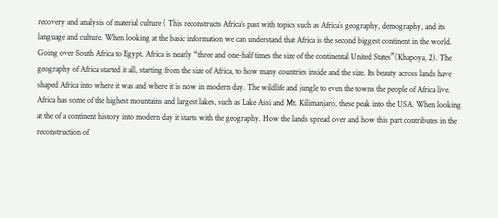recovery and analysis of material culture ( This reconstructs Africa’s past with topics such as Africa`s geography, demography, and its language and culture. When looking at the basic information we can understand that Africa is the second biggest continent in the world. Going over South Africa to Egypt. Africa is nearly “three and one-half times the size of the continental United States”(Khapoya, 2). The geography of Africa started it all, starting from the size of Africa, to how many countries inside and the size. Its beauty across lands have shaped Africa into where it was and where it is now in modern day. The wildlife and jungle to even the towns the people of Africa live. Africa has some of the highest mountains and largest lakes, such as Lake Assi and Mt. Kilimanjaro, these peak into the USA. When looking at the of a continent history into modern day it starts with the geography. How the lands spread over and how this part contributes in the reconstruction of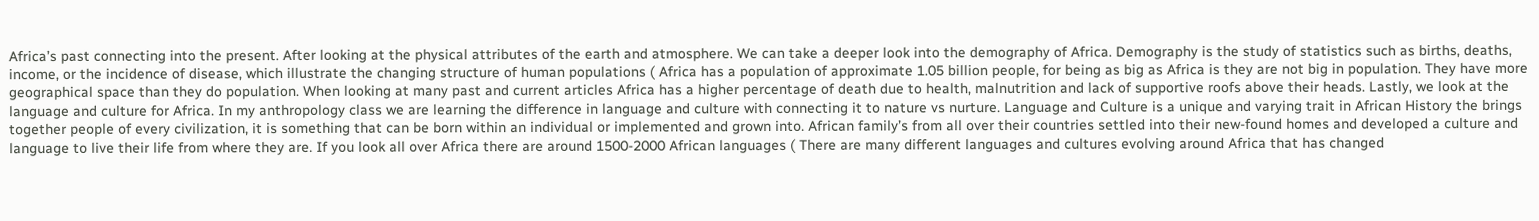Africa’s past connecting into the present. After looking at the physical attributes of the earth and atmosphere. We can take a deeper look into the demography of Africa. Demography is the study of statistics such as births, deaths, income, or the incidence of disease, which illustrate the changing structure of human populations ( Africa has a population of approximate 1.05 billion people, for being as big as Africa is they are not big in population. They have more geographical space than they do population. When looking at many past and current articles Africa has a higher percentage of death due to health, malnutrition and lack of supportive roofs above their heads. Lastly, we look at the language and culture for Africa. In my anthropology class we are learning the difference in language and culture with connecting it to nature vs nurture. Language and Culture is a unique and varying trait in African History the brings together people of every civilization, it is something that can be born within an individual or implemented and grown into. African family’s from all over their countries settled into their new-found homes and developed a culture and language to live their life from where they are. If you look all over Africa there are around 1500-2000 African languages ( There are many different languages and cultures evolving around Africa that has changed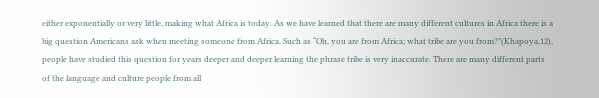either exponentially or very little, making what Africa is today. As we have learned that there are many different cultures in Africa there is a big question Americans ask when meeting someone from Africa. Such as “Oh, you are from Africa; what tribe are you from?”(Khapoya,12), people have studied this question for years deeper and deeper learning the phrase tribe is very inaccurate. There are many different parts of the language and culture people from all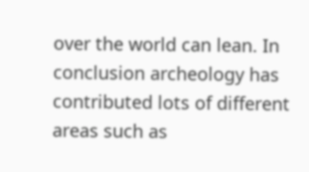over the world can lean. In conclusion archeology has contributed lots of different areas such as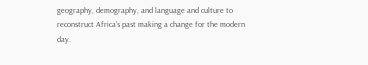geography, demography, and language and culture to reconstruct Africa’s past making a change for the modern day.